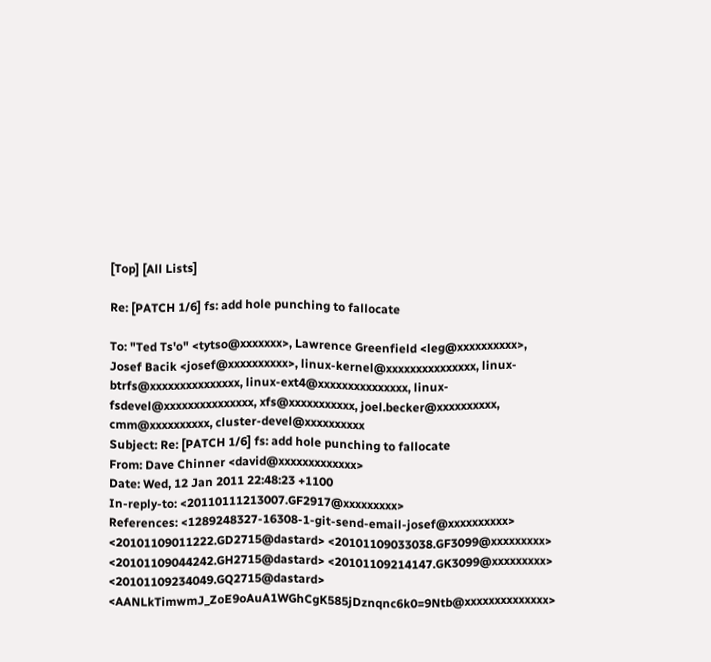[Top] [All Lists]

Re: [PATCH 1/6] fs: add hole punching to fallocate

To: "Ted Ts'o" <tytso@xxxxxxx>, Lawrence Greenfield <leg@xxxxxxxxxx>, Josef Bacik <josef@xxxxxxxxxx>, linux-kernel@xxxxxxxxxxxxxxx, linux-btrfs@xxxxxxxxxxxxxxx, linux-ext4@xxxxxxxxxxxxxxx, linux-fsdevel@xxxxxxxxxxxxxxx, xfs@xxxxxxxxxxx, joel.becker@xxxxxxxxxx, cmm@xxxxxxxxxx, cluster-devel@xxxxxxxxxx
Subject: Re: [PATCH 1/6] fs: add hole punching to fallocate
From: Dave Chinner <david@xxxxxxxxxxxxx>
Date: Wed, 12 Jan 2011 22:48:23 +1100
In-reply-to: <20110111213007.GF2917@xxxxxxxxx>
References: <1289248327-16308-1-git-send-email-josef@xxxxxxxxxx> <20101109011222.GD2715@dastard> <20101109033038.GF3099@xxxxxxxxx> <20101109044242.GH2715@dastard> <20101109214147.GK3099@xxxxxxxxx> <20101109234049.GQ2715@dastard> <AANLkTimwmJ_ZoE9oAuA1WGhCgK585jDznqnc6k0=9Ntb@xxxxxxxxxxxxxx>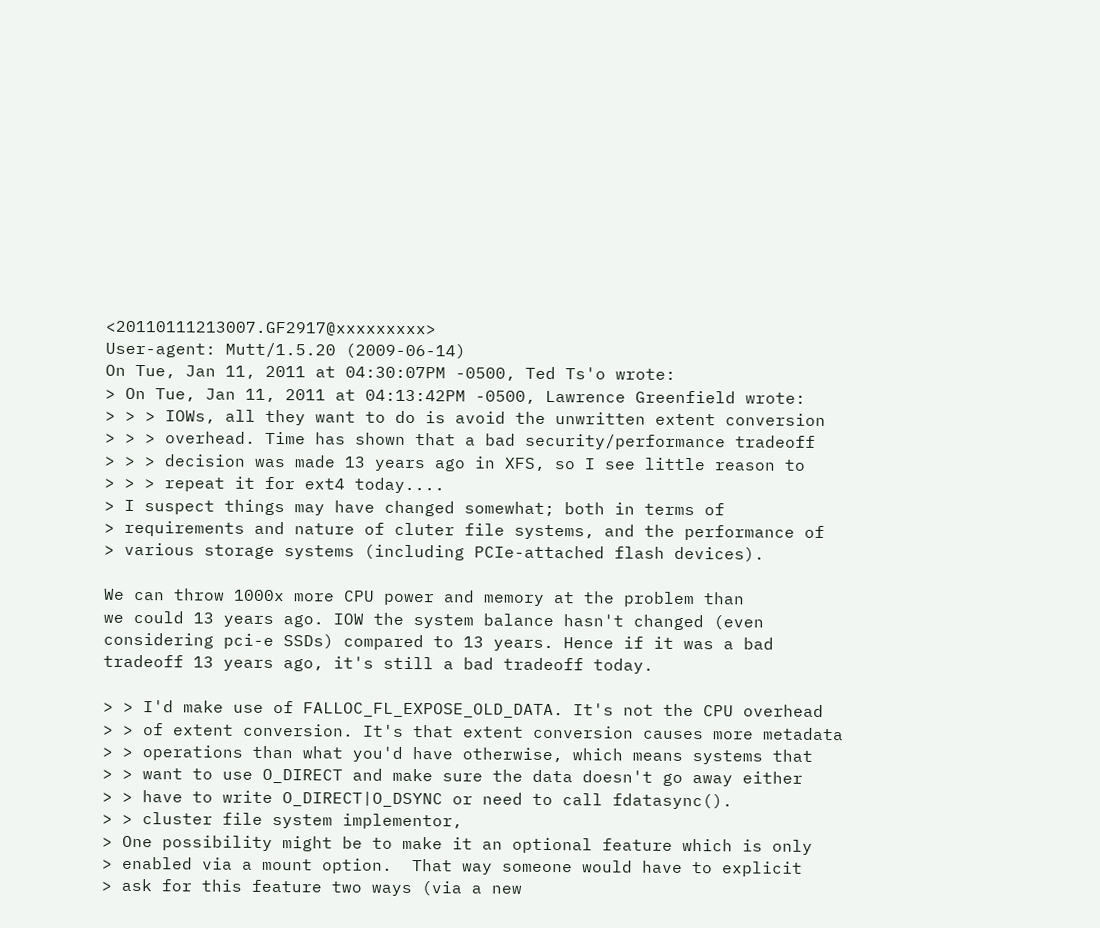<20110111213007.GF2917@xxxxxxxxx>
User-agent: Mutt/1.5.20 (2009-06-14)
On Tue, Jan 11, 2011 at 04:30:07PM -0500, Ted Ts'o wrote:
> On Tue, Jan 11, 2011 at 04:13:42PM -0500, Lawrence Greenfield wrote:
> > > IOWs, all they want to do is avoid the unwritten extent conversion
> > > overhead. Time has shown that a bad security/performance tradeoff
> > > decision was made 13 years ago in XFS, so I see little reason to
> > > repeat it for ext4 today....
> I suspect things may have changed somewhat; both in terms of
> requirements and nature of cluter file systems, and the performance of
> various storage systems (including PCIe-attached flash devices).

We can throw 1000x more CPU power and memory at the problem than
we could 13 years ago. IOW the system balance hasn't changed (even
considering pci-e SSDs) compared to 13 years. Hence if it was a bad
tradeoff 13 years ago, it's still a bad tradeoff today.

> > I'd make use of FALLOC_FL_EXPOSE_OLD_DATA. It's not the CPU overhead
> > of extent conversion. It's that extent conversion causes more metadata
> > operations than what you'd have otherwise, which means systems that
> > want to use O_DIRECT and make sure the data doesn't go away either
> > have to write O_DIRECT|O_DSYNC or need to call fdatasync().
> > cluster file system implementor,
> One possibility might be to make it an optional feature which is only
> enabled via a mount option.  That way someone would have to explicit
> ask for this feature two ways (via a new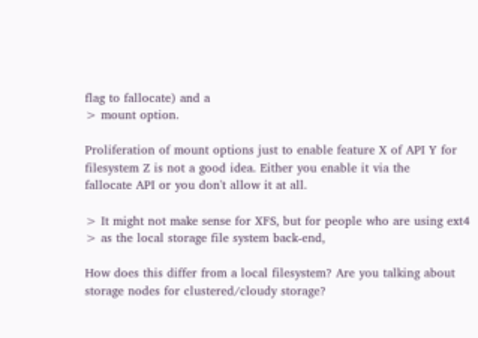flag to fallocate) and a
> mount option.

Proliferation of mount options just to enable feature X of API Y for
filesystem Z is not a good idea. Either you enable it via the
fallocate API or you don't allow it at all.

> It might not make sense for XFS, but for people who are using ext4
> as the local storage file system back-end,

How does this differ from a local filesystem? Are you talking about
storage nodes for clustered/cloudy storage?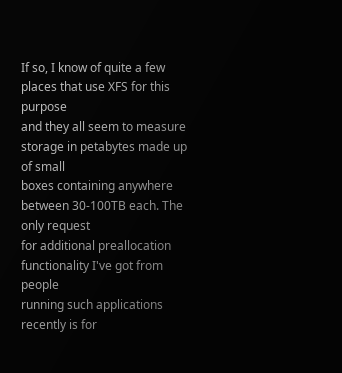If so, I know of quite a few places that use XFS for this purpose
and they all seem to measure storage in petabytes made up of small
boxes containing anywhere between 30-100TB each. The only request
for additional preallocation functionality I've got from people
running such applications recently is for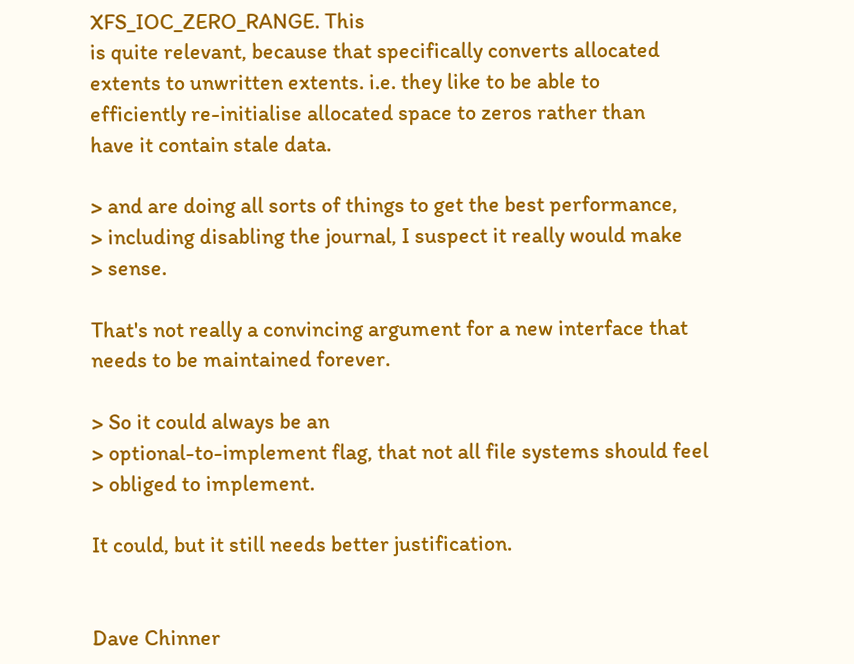XFS_IOC_ZERO_RANGE. This
is quite relevant, because that specifically converts allocated
extents to unwritten extents. i.e. they like to be able to
efficiently re-initialise allocated space to zeros rather than
have it contain stale data.

> and are doing all sorts of things to get the best performance,
> including disabling the journal, I suspect it really would make
> sense.

That's not really a convincing argument for a new interface that
needs to be maintained forever.

> So it could always be an
> optional-to-implement flag, that not all file systems should feel
> obliged to implement.

It could, but it still needs better justification.


Dave Chinner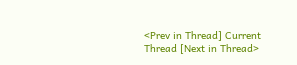<Prev in Thread] Current Thread [Next in Thread>